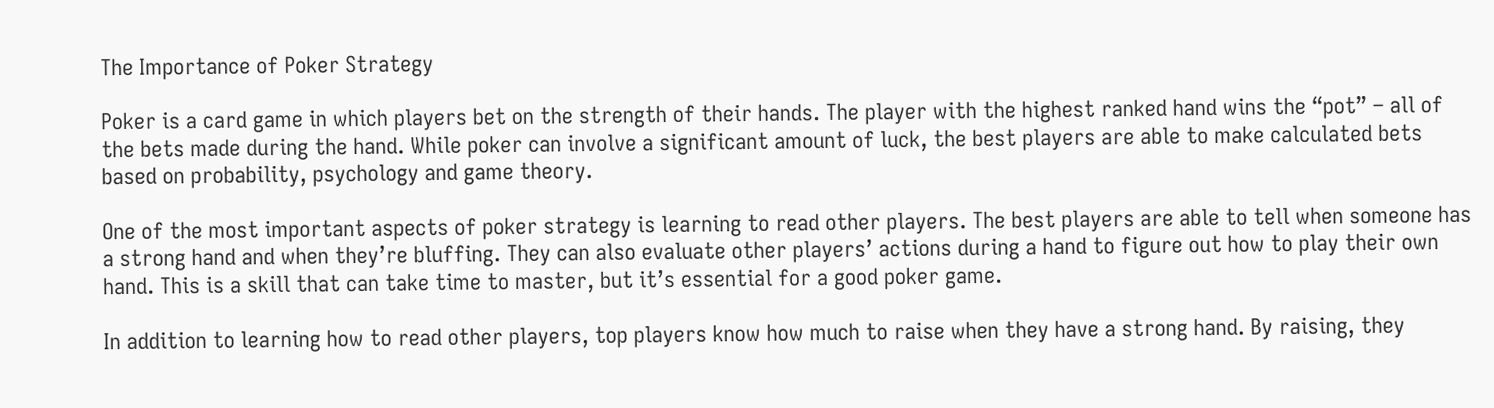The Importance of Poker Strategy

Poker is a card game in which players bet on the strength of their hands. The player with the highest ranked hand wins the “pot” – all of the bets made during the hand. While poker can involve a significant amount of luck, the best players are able to make calculated bets based on probability, psychology and game theory.

One of the most important aspects of poker strategy is learning to read other players. The best players are able to tell when someone has a strong hand and when they’re bluffing. They can also evaluate other players’ actions during a hand to figure out how to play their own hand. This is a skill that can take time to master, but it’s essential for a good poker game.

In addition to learning how to read other players, top players know how much to raise when they have a strong hand. By raising, they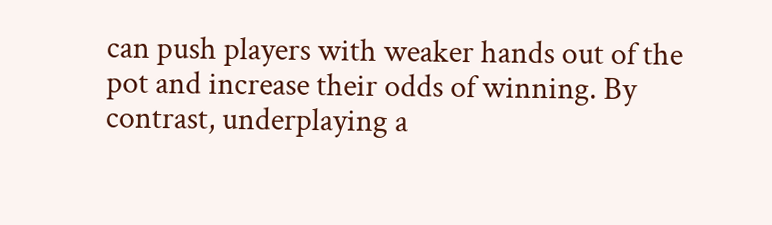can push players with weaker hands out of the pot and increase their odds of winning. By contrast, underplaying a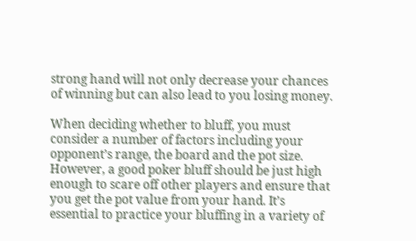strong hand will not only decrease your chances of winning but can also lead to you losing money.

When deciding whether to bluff, you must consider a number of factors including your opponent’s range, the board and the pot size. However, a good poker bluff should be just high enough to scare off other players and ensure that you get the pot value from your hand. It’s essential to practice your bluffing in a variety of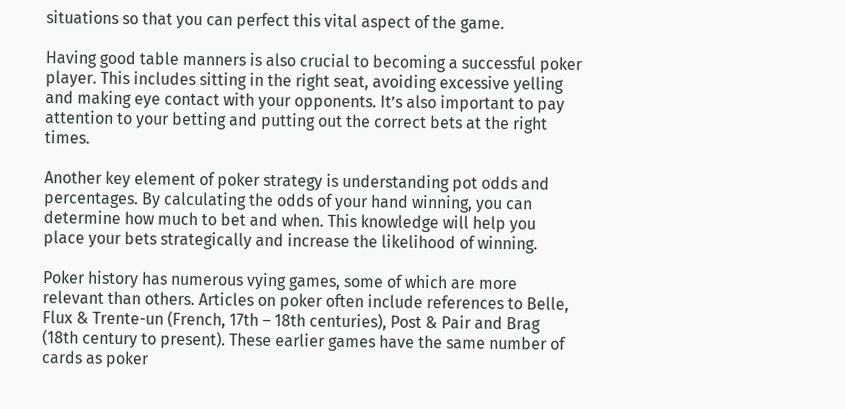situations so that you can perfect this vital aspect of the game.

Having good table manners is also crucial to becoming a successful poker player. This includes sitting in the right seat, avoiding excessive yelling and making eye contact with your opponents. It’s also important to pay attention to your betting and putting out the correct bets at the right times.

Another key element of poker strategy is understanding pot odds and percentages. By calculating the odds of your hand winning, you can determine how much to bet and when. This knowledge will help you place your bets strategically and increase the likelihood of winning.

Poker history has numerous vying games, some of which are more relevant than others. Articles on poker often include references to Belle, Flux & Trente-un (French, 17th – 18th centuries), Post & Pair and Brag (18th century to present). These earlier games have the same number of cards as poker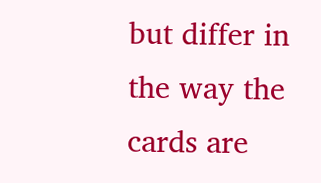but differ in the way the cards are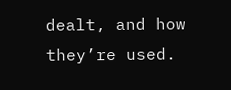dealt, and how they’re used.